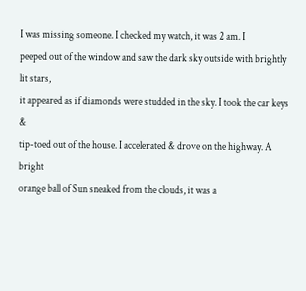I was missing someone. I checked my watch, it was 2 am. I
peeped out of the window and saw the dark sky outside with brightly lit stars,
it appeared as if diamonds were studded in the sky. I took the car keys &
tip-toed out of the house. I accelerated & drove on the highway. A bright
orange ball of Sun sneaked from the clouds, it was a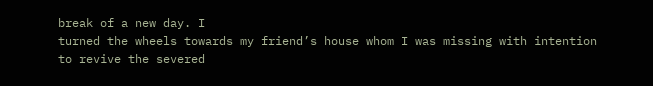break of a new day. I
turned the wheels towards my friend’s house whom I was missing with intention
to revive the severed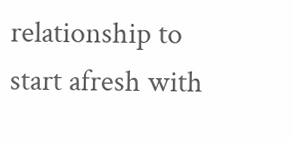relationship to start afresh with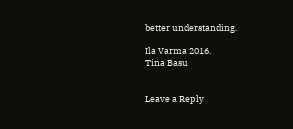better understanding.

Ila Varma 2016.
Tina Basu


Leave a Reply